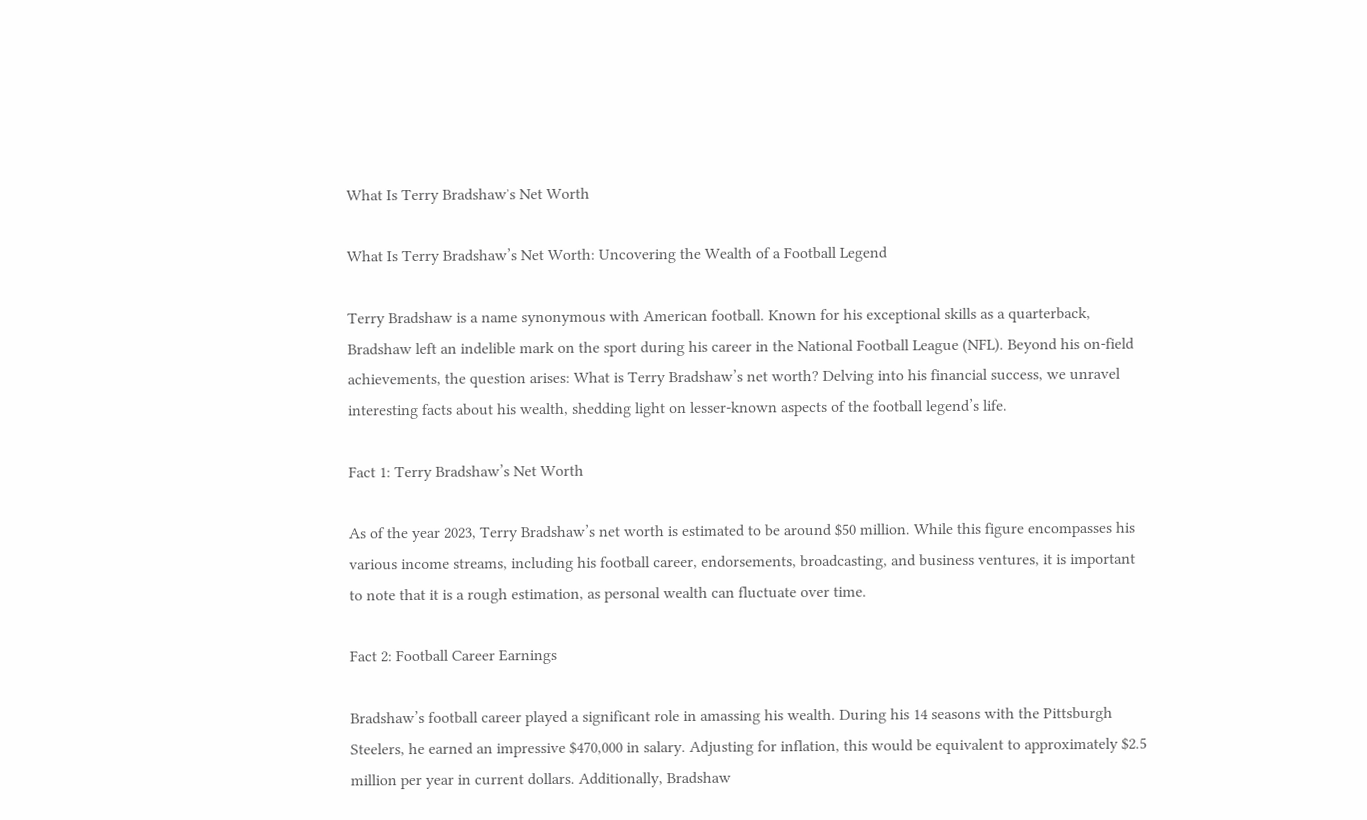What Is Terry Bradshawʼs Net Worth

What Is Terry Bradshaw’s Net Worth: Uncovering the Wealth of a Football Legend

Terry Bradshaw is a name synonymous with American football. Known for his exceptional skills as a quarterback, Bradshaw left an indelible mark on the sport during his career in the National Football League (NFL). Beyond his on-field achievements, the question arises: What is Terry Bradshaw’s net worth? Delving into his financial success, we unravel interesting facts about his wealth, shedding light on lesser-known aspects of the football legend’s life.

Fact 1: Terry Bradshaw’s Net Worth

As of the year 2023, Terry Bradshaw’s net worth is estimated to be around $50 million. While this figure encompasses his various income streams, including his football career, endorsements, broadcasting, and business ventures, it is important to note that it is a rough estimation, as personal wealth can fluctuate over time.

Fact 2: Football Career Earnings

Bradshaw’s football career played a significant role in amassing his wealth. During his 14 seasons with the Pittsburgh Steelers, he earned an impressive $470,000 in salary. Adjusting for inflation, this would be equivalent to approximately $2.5 million per year in current dollars. Additionally, Bradshaw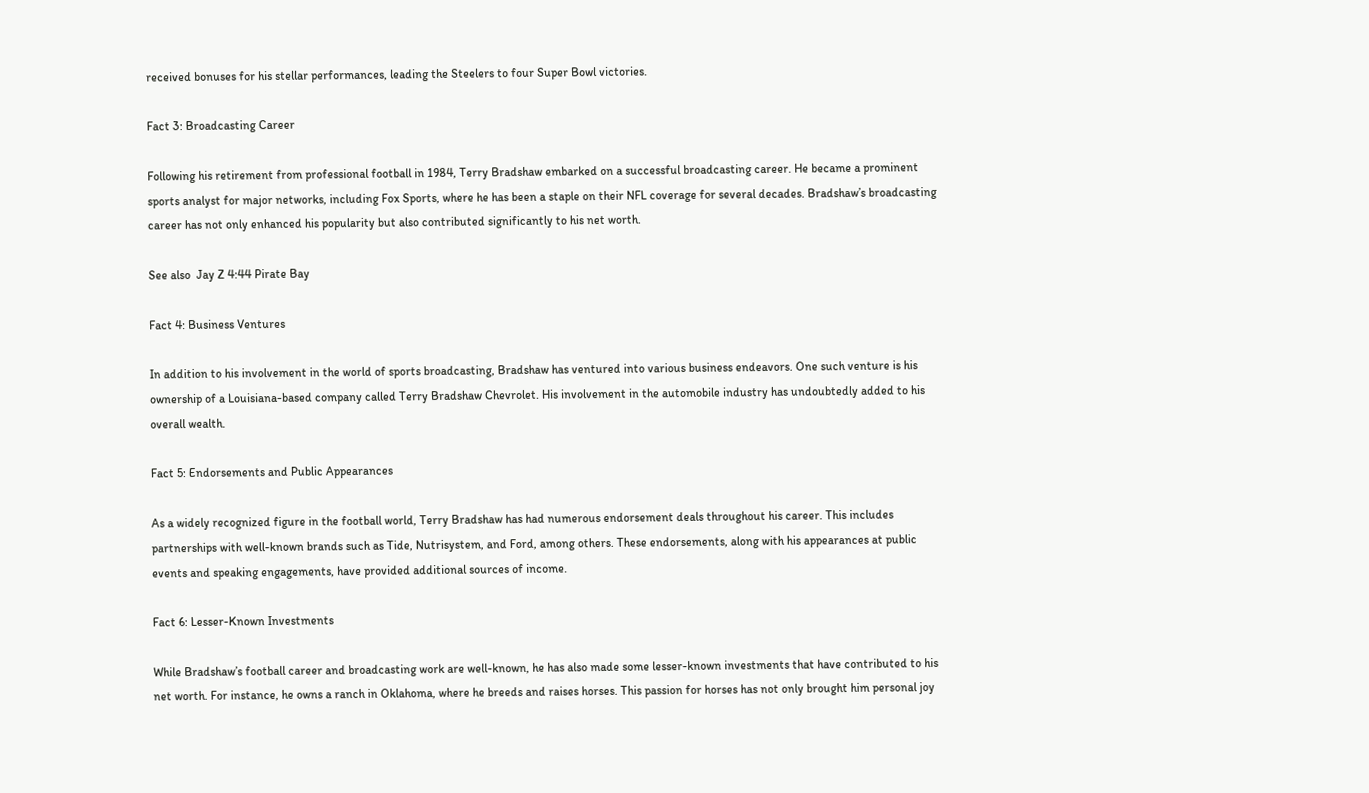received bonuses for his stellar performances, leading the Steelers to four Super Bowl victories.

Fact 3: Broadcasting Career

Following his retirement from professional football in 1984, Terry Bradshaw embarked on a successful broadcasting career. He became a prominent sports analyst for major networks, including Fox Sports, where he has been a staple on their NFL coverage for several decades. Bradshaw’s broadcasting career has not only enhanced his popularity but also contributed significantly to his net worth.

See also  Jay Z 4:44 Pirate Bay

Fact 4: Business Ventures

In addition to his involvement in the world of sports broadcasting, Bradshaw has ventured into various business endeavors. One such venture is his ownership of a Louisiana-based company called Terry Bradshaw Chevrolet. His involvement in the automobile industry has undoubtedly added to his overall wealth.

Fact 5: Endorsements and Public Appearances

As a widely recognized figure in the football world, Terry Bradshaw has had numerous endorsement deals throughout his career. This includes partnerships with well-known brands such as Tide, Nutrisystem, and Ford, among others. These endorsements, along with his appearances at public events and speaking engagements, have provided additional sources of income.

Fact 6: Lesser-Known Investments

While Bradshaw’s football career and broadcasting work are well-known, he has also made some lesser-known investments that have contributed to his net worth. For instance, he owns a ranch in Oklahoma, where he breeds and raises horses. This passion for horses has not only brought him personal joy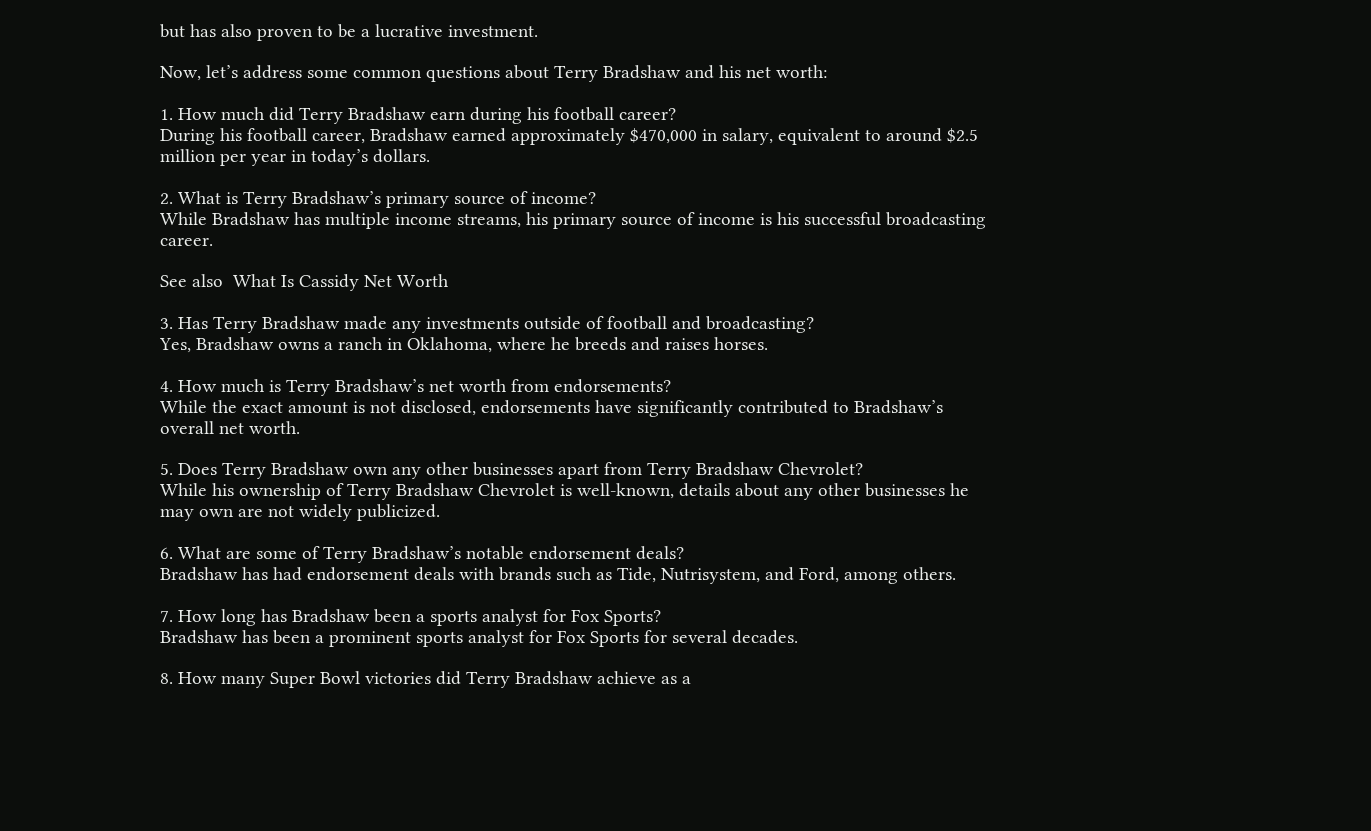but has also proven to be a lucrative investment.

Now, let’s address some common questions about Terry Bradshaw and his net worth:

1. How much did Terry Bradshaw earn during his football career?
During his football career, Bradshaw earned approximately $470,000 in salary, equivalent to around $2.5 million per year in today’s dollars.

2. What is Terry Bradshaw’s primary source of income?
While Bradshaw has multiple income streams, his primary source of income is his successful broadcasting career.

See also  What Is Cassidy Net Worth

3. Has Terry Bradshaw made any investments outside of football and broadcasting?
Yes, Bradshaw owns a ranch in Oklahoma, where he breeds and raises horses.

4. How much is Terry Bradshaw’s net worth from endorsements?
While the exact amount is not disclosed, endorsements have significantly contributed to Bradshaw’s overall net worth.

5. Does Terry Bradshaw own any other businesses apart from Terry Bradshaw Chevrolet?
While his ownership of Terry Bradshaw Chevrolet is well-known, details about any other businesses he may own are not widely publicized.

6. What are some of Terry Bradshaw’s notable endorsement deals?
Bradshaw has had endorsement deals with brands such as Tide, Nutrisystem, and Ford, among others.

7. How long has Bradshaw been a sports analyst for Fox Sports?
Bradshaw has been a prominent sports analyst for Fox Sports for several decades.

8. How many Super Bowl victories did Terry Bradshaw achieve as a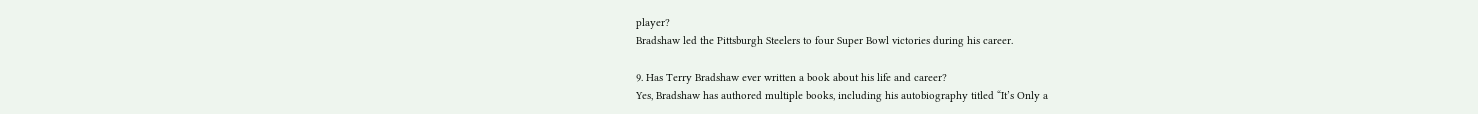player?
Bradshaw led the Pittsburgh Steelers to four Super Bowl victories during his career.

9. Has Terry Bradshaw ever written a book about his life and career?
Yes, Bradshaw has authored multiple books, including his autobiography titled “It’s Only a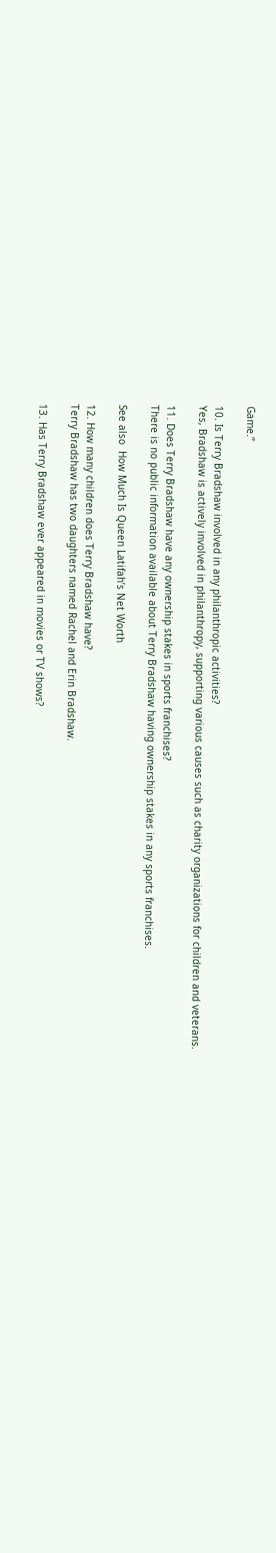Game.”

10. Is Terry Bradshaw involved in any philanthropic activities?
Yes, Bradshaw is actively involved in philanthropy, supporting various causes such as charity organizations for children and veterans.

11. Does Terry Bradshaw have any ownership stakes in sports franchises?
There is no public information available about Terry Bradshaw having ownership stakes in any sports franchises.

See also  How Much Is Queen Latifahʼs Net Worth

12. How many children does Terry Bradshaw have?
Terry Bradshaw has two daughters named Rachel and Erin Bradshaw.

13. Has Terry Bradshaw ever appeared in movies or TV shows?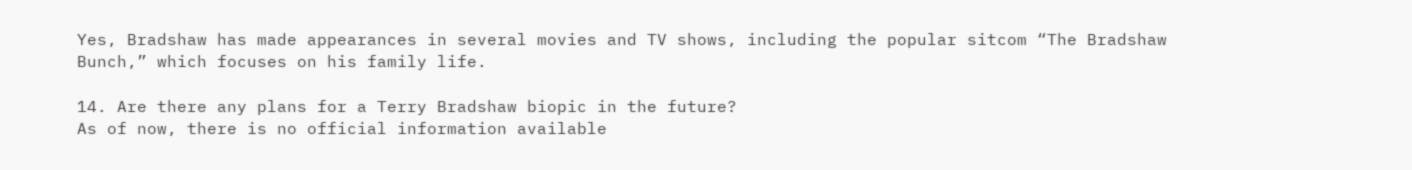Yes, Bradshaw has made appearances in several movies and TV shows, including the popular sitcom “The Bradshaw Bunch,” which focuses on his family life.

14. Are there any plans for a Terry Bradshaw biopic in the future?
As of now, there is no official information available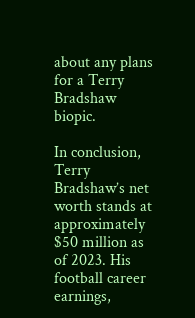about any plans for a Terry Bradshaw biopic.

In conclusion, Terry Bradshaw’s net worth stands at approximately $50 million as of 2023. His football career earnings,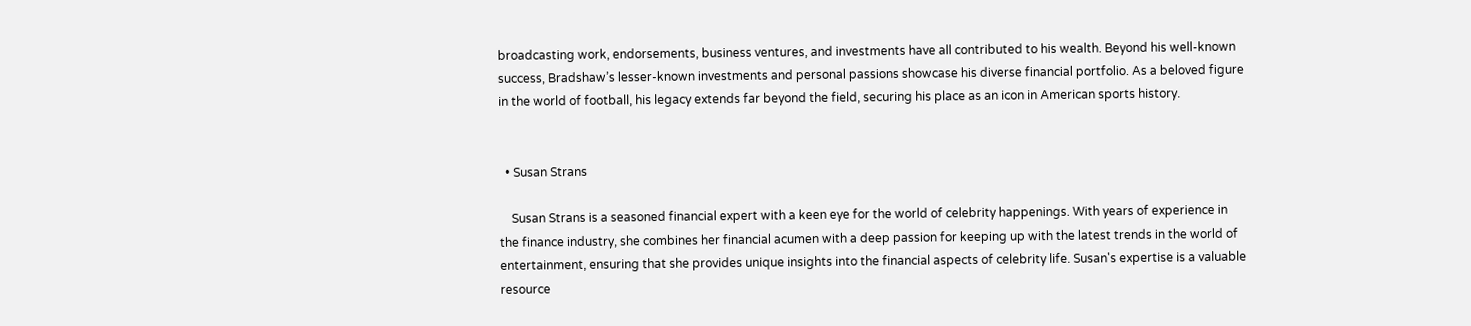broadcasting work, endorsements, business ventures, and investments have all contributed to his wealth. Beyond his well-known success, Bradshaw’s lesser-known investments and personal passions showcase his diverse financial portfolio. As a beloved figure in the world of football, his legacy extends far beyond the field, securing his place as an icon in American sports history.


  • Susan Strans

    Susan Strans is a seasoned financial expert with a keen eye for the world of celebrity happenings. With years of experience in the finance industry, she combines her financial acumen with a deep passion for keeping up with the latest trends in the world of entertainment, ensuring that she provides unique insights into the financial aspects of celebrity life. Susan's expertise is a valuable resource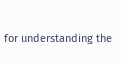for understanding the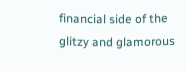financial side of the glitzy and glamorous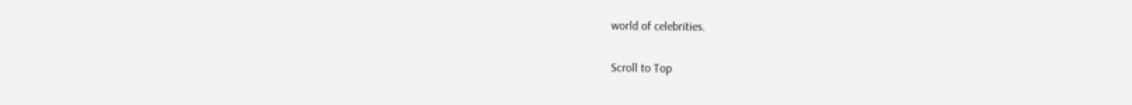world of celebrities.

Scroll to Top